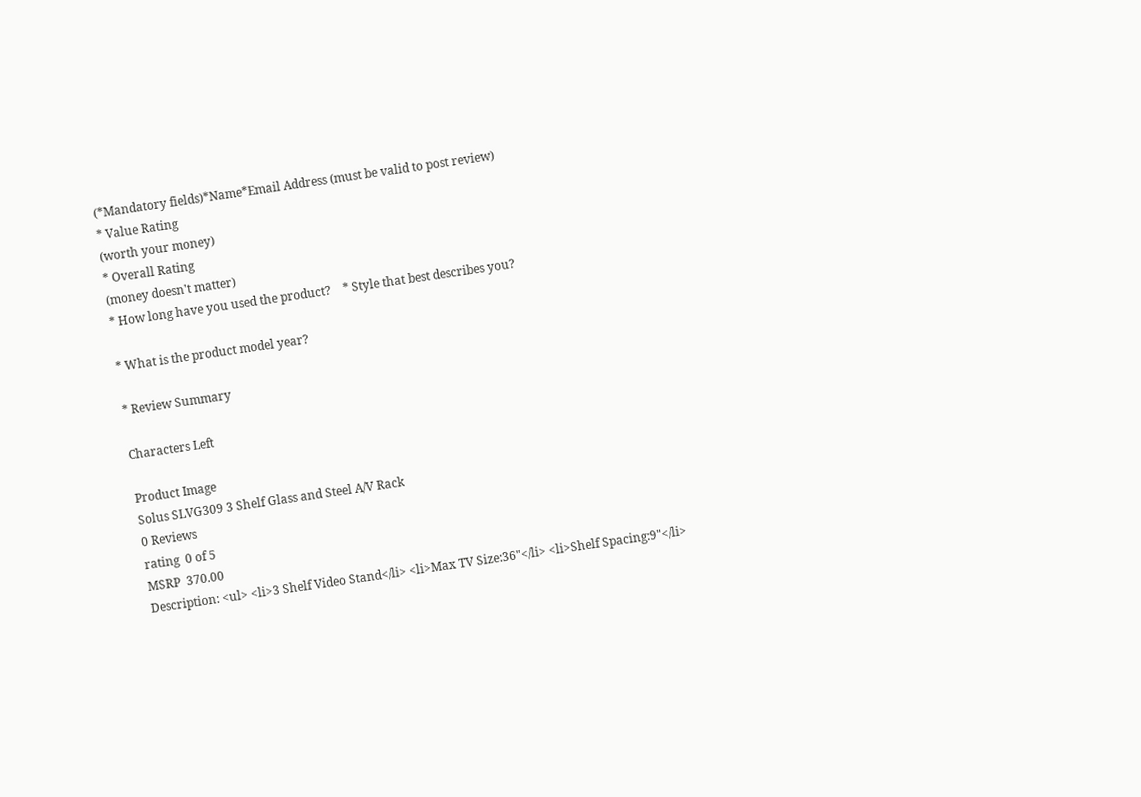(*Mandatory fields)*Name*Email Address (must be valid to post review)
* Value Rating
(worth your money)
* Overall Rating
(money doesn't matter)
* How long have you used the product?    * Style that best describes you?

* What is the product model year?

* Review Summary

Characters Left

Product Image
Solus SLVG309 3 Shelf Glass and Steel A/V Rack
0 Reviews
rating  0 of 5
MSRP  370.00
Description: <ul> <li>3 Shelf Video Stand</li> <li>Max TV Size:36"</li> <li>Shelf Spacing:9"</li>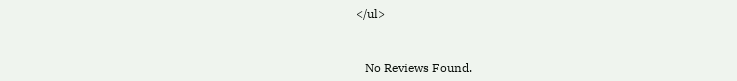</ul>


   No Reviews Found.